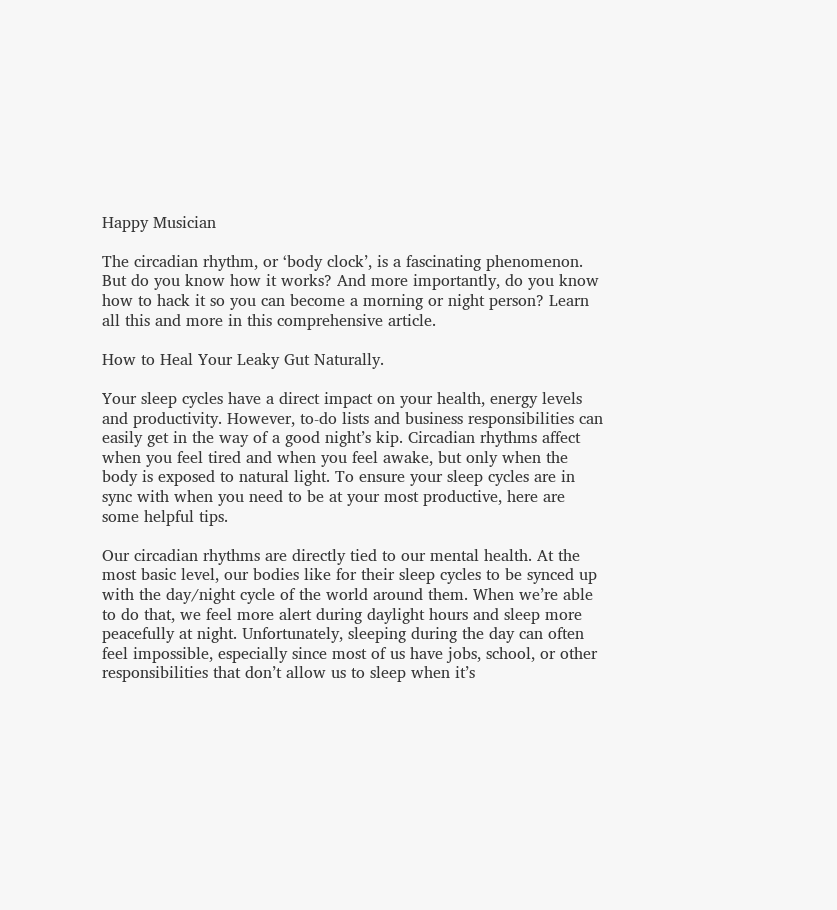Happy Musician

The circadian rhythm, or ‘body clock’, is a fascinating phenomenon. But do you know how it works? And more importantly, do you know how to hack it so you can become a morning or night person? Learn all this and more in this comprehensive article.

How to Heal Your Leaky Gut Naturally.

Your sleep cycles have a direct impact on your health, energy levels and productivity. However, to-do lists and business responsibilities can easily get in the way of a good night’s kip. Circadian rhythms affect when you feel tired and when you feel awake, but only when the body is exposed to natural light. To ensure your sleep cycles are in sync with when you need to be at your most productive, here are some helpful tips.

Our circadian rhythms are directly tied to our mental health. At the most basic level, our bodies like for their sleep cycles to be synced up with the day/night cycle of the world around them. When we’re able to do that, we feel more alert during daylight hours and sleep more peacefully at night. Unfortunately, sleeping during the day can often feel impossible, especially since most of us have jobs, school, or other responsibilities that don’t allow us to sleep when it’s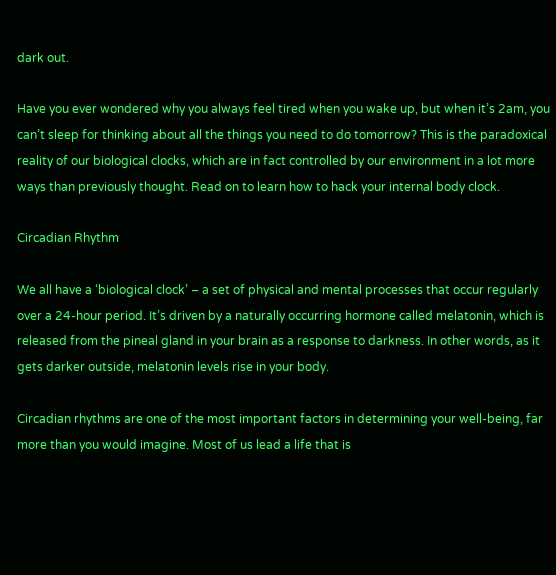dark out.

Have you ever wondered why you always feel tired when you wake up, but when it’s 2am, you can’t sleep for thinking about all the things you need to do tomorrow? This is the paradoxical reality of our biological clocks, which are in fact controlled by our environment in a lot more ways than previously thought. Read on to learn how to hack your internal body clock.

Circadian Rhythm

We all have a ‘biological clock’ – a set of physical and mental processes that occur regularly over a 24-hour period. It’s driven by a naturally occurring hormone called melatonin, which is released from the pineal gland in your brain as a response to darkness. In other words, as it gets darker outside, melatonin levels rise in your body.

Circadian rhythms are one of the most important factors in determining your well-being, far more than you would imagine. Most of us lead a life that is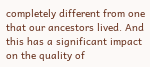completely different from one that our ancestors lived. And this has a significant impact on the quality of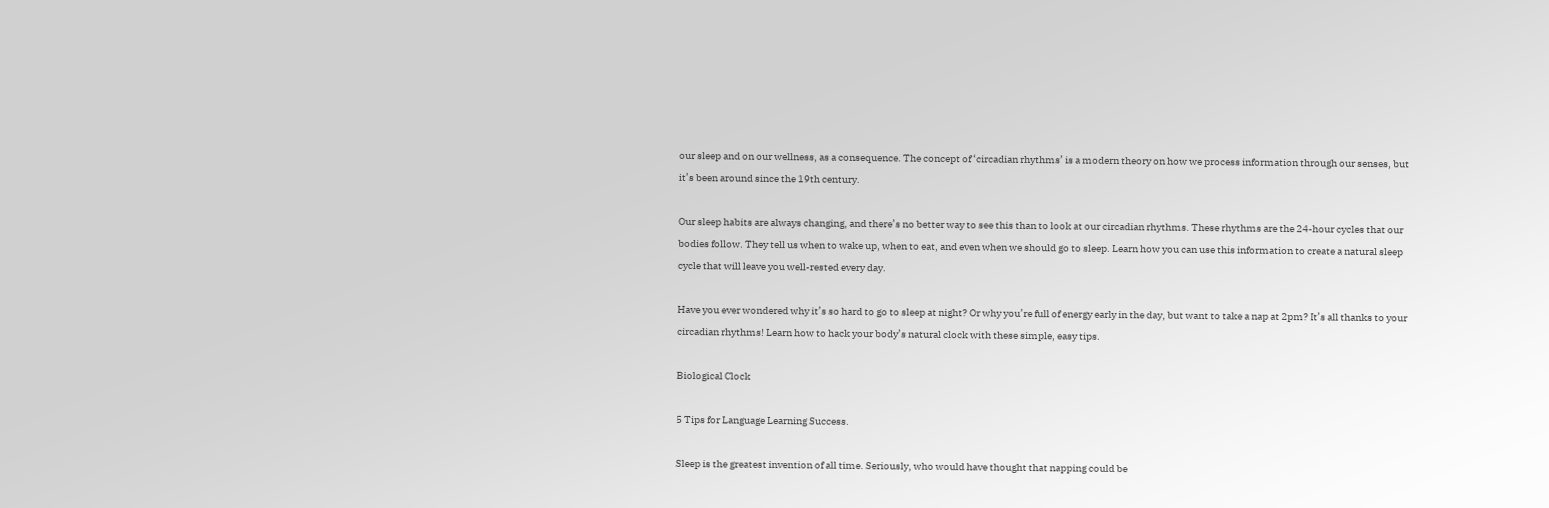our sleep and on our wellness, as a consequence. The concept of ‘circadian rhythms’ is a modern theory on how we process information through our senses, but it’s been around since the 19th century.

Our sleep habits are always changing, and there’s no better way to see this than to look at our circadian rhythms. These rhythms are the 24-hour cycles that our bodies follow. They tell us when to wake up, when to eat, and even when we should go to sleep. Learn how you can use this information to create a natural sleep cycle that will leave you well-rested every day.

Have you ever wondered why it’s so hard to go to sleep at night? Or why you’re full of energy early in the day, but want to take a nap at 2pm? It’s all thanks to your circadian rhythms! Learn how to hack your body’s natural clock with these simple, easy tips.

Biological Clock

5 Tips for Language Learning Success.

Sleep is the greatest invention of all time. Seriously, who would have thought that napping could be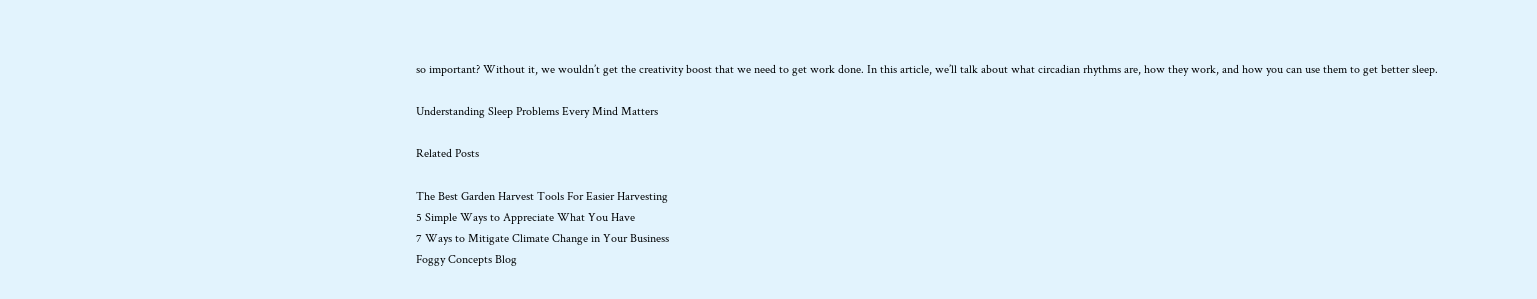so important? Without it, we wouldn’t get the creativity boost that we need to get work done. In this article, we’ll talk about what circadian rhythms are, how they work, and how you can use them to get better sleep.

Understanding Sleep Problems Every Mind Matters

Related Posts

The Best Garden Harvest Tools For Easier Harvesting
5 Simple Ways to Appreciate What You Have
7 Ways to Mitigate Climate Change in Your Business
Foggy Concepts Blog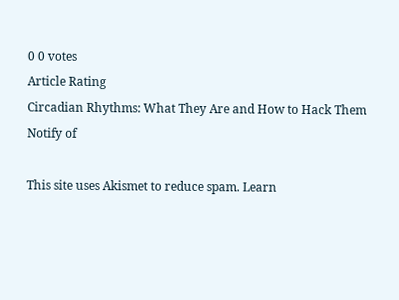0 0 votes
Article Rating
Circadian Rhythms: What They Are and How to Hack Them
Notify of

This site uses Akismet to reduce spam. Learn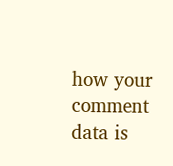how your comment data is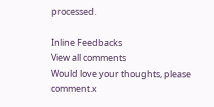processed.

Inline Feedbacks
View all comments
Would love your thoughts, please comment.x